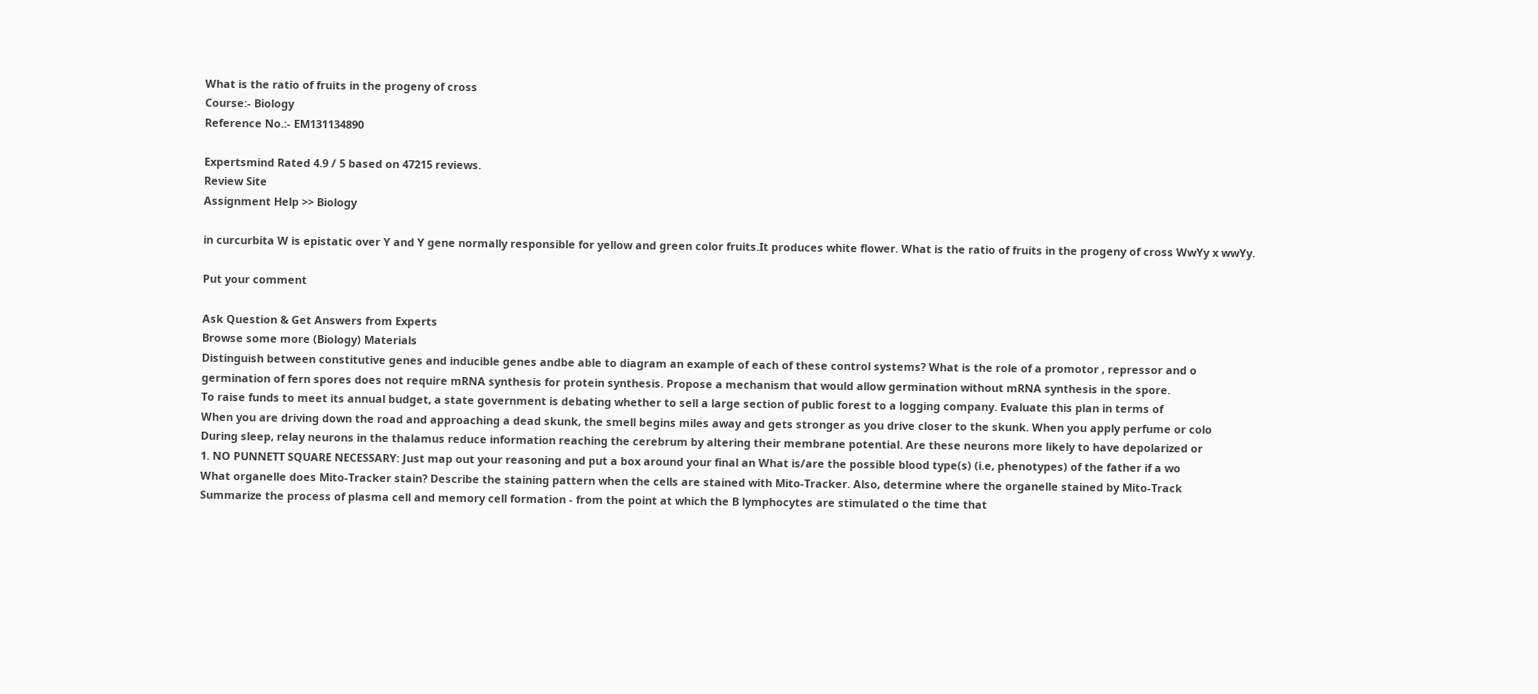What is the ratio of fruits in the progeny of cross
Course:- Biology
Reference No.:- EM131134890

Expertsmind Rated 4.9 / 5 based on 47215 reviews.
Review Site
Assignment Help >> Biology

in curcurbita W is epistatic over Y and Y gene normally responsible for yellow and green color fruits.It produces white flower. What is the ratio of fruits in the progeny of cross WwYy x wwYy.

Put your comment

Ask Question & Get Answers from Experts
Browse some more (Biology) Materials
Distinguish between constitutive genes and inducible genes andbe able to diagram an example of each of these control systems? What is the role of a promotor , repressor and o
germination of fern spores does not require mRNA synthesis for protein synthesis. Propose a mechanism that would allow germination without mRNA synthesis in the spore.
To raise funds to meet its annual budget, a state government is debating whether to sell a large section of public forest to a logging company. Evaluate this plan in terms of
When you are driving down the road and approaching a dead skunk, the smell begins miles away and gets stronger as you drive closer to the skunk. When you apply perfume or colo
During sleep, relay neurons in the thalamus reduce information reaching the cerebrum by altering their membrane potential. Are these neurons more likely to have depolarized or
1. NO PUNNETT SQUARE NECESSARY: Just map out your reasoning and put a box around your final an What is/are the possible blood type(s) (i.e, phenotypes) of the father if a wo
What organelle does Mito-Tracker stain? Describe the staining pattern when the cells are stained with Mito-Tracker. Also, determine where the organelle stained by Mito-Track
Summarize the process of plasma cell and memory cell formation - from the point at which the B lymphocytes are stimulated o the time that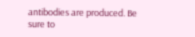antibodies are produced. Be sure to